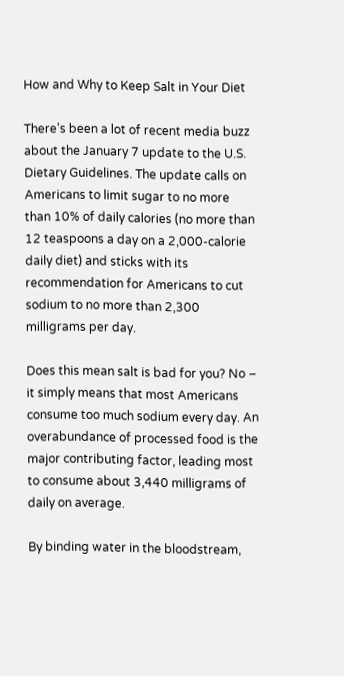How and Why to Keep Salt in Your Diet

There’s been a lot of recent media buzz about the January 7 update to the U.S. Dietary Guidelines. The update calls on Americans to limit sugar to no more than 10% of daily calories (no more than 12 teaspoons a day on a 2,000-calorie daily diet) and sticks with its recommendation for Americans to cut sodium to no more than 2,300 milligrams per day.

Does this mean salt is bad for you? No – it simply means that most Americans consume too much sodium every day. An overabundance of processed food is the major contributing factor, leading most to consume about 3,440 milligrams of daily on average.

By binding water in the bloodstream,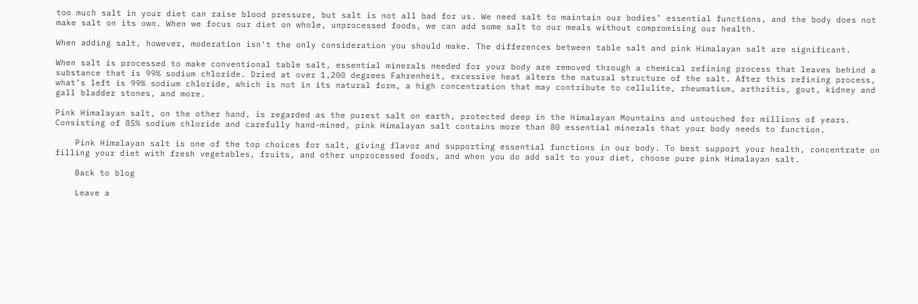too much salt in your diet can raise blood pressure, but salt is not all bad for us. We need salt to maintain our bodies’ essential functions, and the body does not make salt on its own. When we focus our diet on whole, unprocessed foods, we can add some salt to our meals without compromising our health.

When adding salt, however, moderation isn't the only consideration you should make. The differences between table salt and pink Himalayan salt are significant.

When salt is processed to make conventional table salt, essential minerals needed for your body are removed through a chemical refining process that leaves behind a substance that is 99% sodium chloride. Dried at over 1,200 degrees Fahrenheit, excessive heat alters the natural structure of the salt. After this refining process, what’s left is 99% sodium chloride, which is not in its natural form, a high concentration that may contribute to cellulite, rheumatism, arthritis, gout, kidney and gall bladder stones, and more.

Pink Himalayan salt, on the other hand, is regarded as the purest salt on earth, protected deep in the Himalayan Mountains and untouched for millions of years. Consisting of 85% sodium chloride and carefully hand-mined, pink Himalayan salt contains more than 80 essential minerals that your body needs to function.

    Pink Himalayan salt is one of the top choices for salt, giving flavor and supporting essential functions in our body. To best support your health, concentrate on filling your diet with fresh vegetables, fruits, and other unprocessed foods, and when you do add salt to your diet, choose pure pink Himalayan salt.

    Back to blog

    Leave a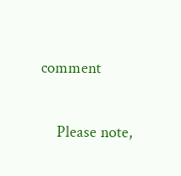comment

    Please note,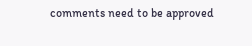comments need to be approved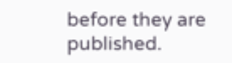before they are published.